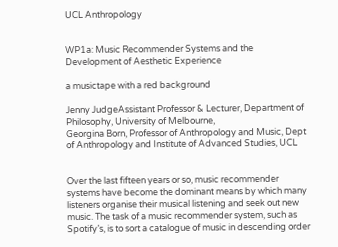UCL Anthropology


WP1a: Music Recommender Systems and the Development of Aesthetic Experience

a musictape with a red background

Jenny JudgeAssistant Professor & Lecturer, Department of Philosophy, University of Melbourne,
Georgina Born, Professor of Anthropology and Music, Dept of Anthropology and Institute of Advanced Studies, UCL


Over the last fifteen years or so, music recommender systems have become the dominant means by which many listeners organise their musical listening and seek out new music. The task of a music recommender system, such as Spotify’s, is to sort a catalogue of music in descending order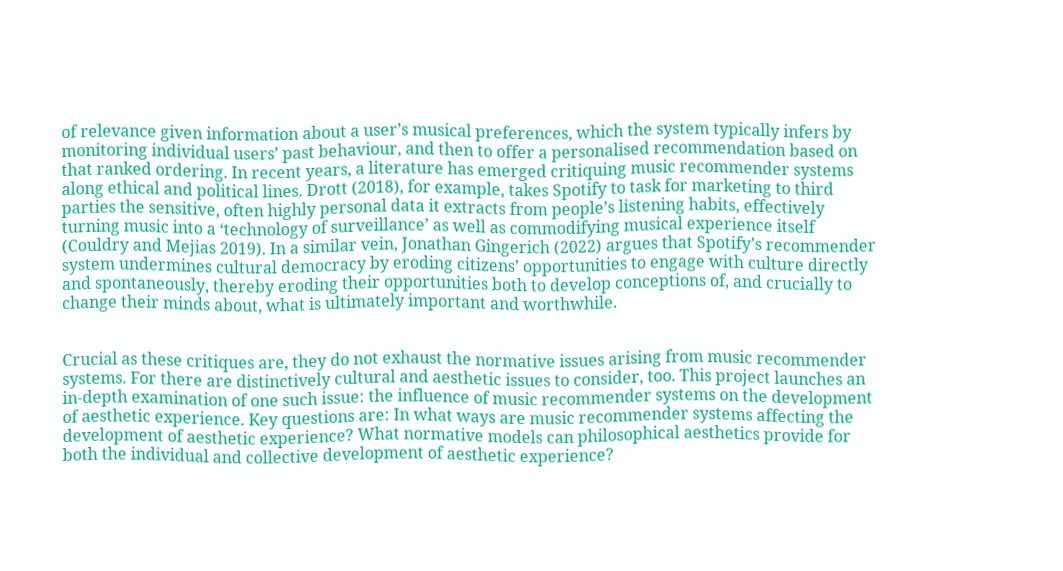of relevance given information about a user’s musical preferences, which the system typically infers by monitoring individual users’ past behaviour, and then to offer a personalised recommendation based on that ranked ordering. In recent years, a literature has emerged critiquing music recommender systems along ethical and political lines. Drott (2018), for example, takes Spotify to task for marketing to third parties the sensitive, often highly personal data it extracts from people’s listening habits, effectively turning music into a ‘technology of surveillance’ as well as commodifying musical experience itself (Couldry and Mejias 2019). In a similar vein, Jonathan Gingerich (2022) argues that Spotify’s recommender system undermines cultural democracy by eroding citizens’ opportunities to engage with culture directly and spontaneously, thereby eroding their opportunities both to develop conceptions of, and crucially to change their minds about, what is ultimately important and worthwhile.


Crucial as these critiques are, they do not exhaust the normative issues arising from music recommender systems. For there are distinctively cultural and aesthetic issues to consider, too. This project launches an in-depth examination of one such issue: the influence of music recommender systems on the development of aesthetic experience. Key questions are: In what ways are music recommender systems affecting the development of aesthetic experience? What normative models can philosophical aesthetics provide for both the individual and collective development of aesthetic experience?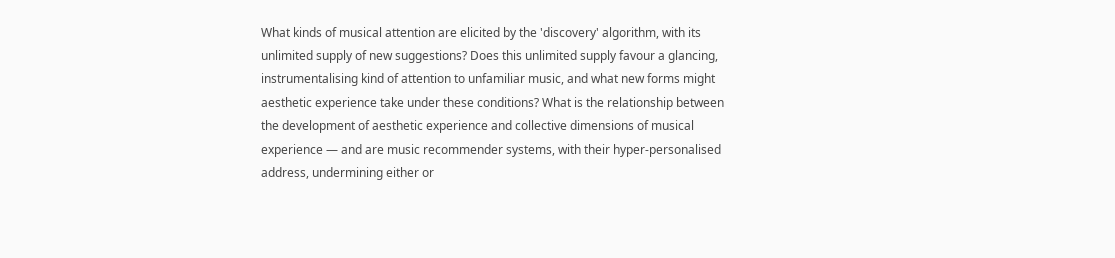What kinds of musical attention are elicited by the 'discovery' algorithm, with its unlimited supply of new suggestions? Does this unlimited supply favour a glancing, instrumentalising kind of attention to unfamiliar music, and what new forms might aesthetic experience take under these conditions? What is the relationship between the development of aesthetic experience and collective dimensions of musical experience — and are music recommender systems, with their hyper-personalised address, undermining either or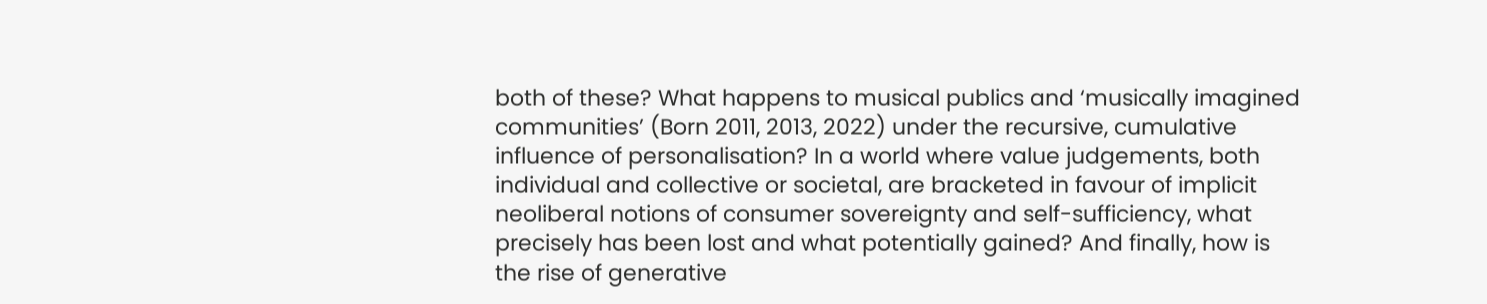both of these? What happens to musical publics and ‘musically imagined communities’ (Born 2011, 2013, 2022) under the recursive, cumulative influence of personalisation? In a world where value judgements, both individual and collective or societal, are bracketed in favour of implicit neoliberal notions of consumer sovereignty and self-sufficiency, what precisely has been lost and what potentially gained? And finally, how is the rise of generative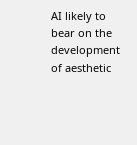AI likely to bear on the development of aesthetic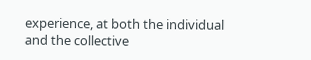experience, at both the individual and the collective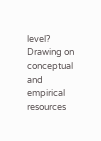level? Drawing on conceptual and empirical resources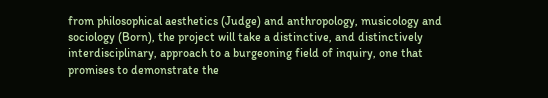from philosophical aesthetics (Judge) and anthropology, musicology and sociology (Born), the project will take a distinctive, and distinctively interdisciplinary, approach to a burgeoning field of inquiry, one that promises to demonstrate the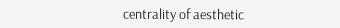centrality of aesthetic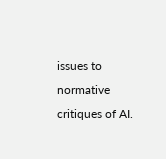issues to normative critiques of AI.